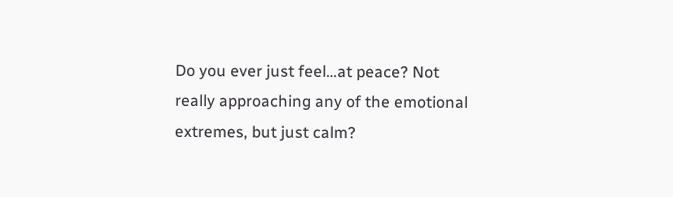Do you ever just feel…at peace? Not really approaching any of the emotional extremes, but just calm?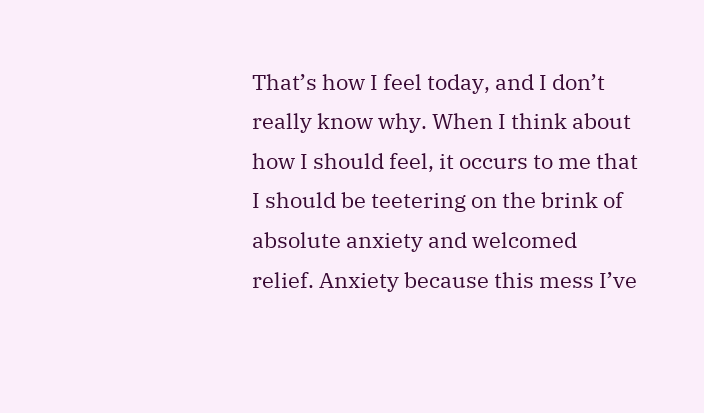That’s how I feel today, and I don’t really know why. When I think about how I should feel, it occurs to me that I should be teetering on the brink of absolute anxiety and welcomed relief. Anxiety because this mess I’ve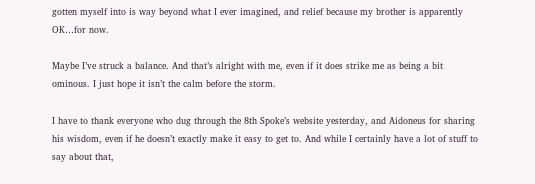gotten myself into is way beyond what I ever imagined, and relief because my brother is apparently OK…for now.

Maybe I’ve struck a balance. And that’s alright with me, even if it does strike me as being a bit ominous. I just hope it isn’t the calm before the storm.

I have to thank everyone who dug through the 8th Spoke’s website yesterday, and Aidoneus for sharing his wisdom, even if he doesn’t exactly make it easy to get to. And while I certainly have a lot of stuff to say about that,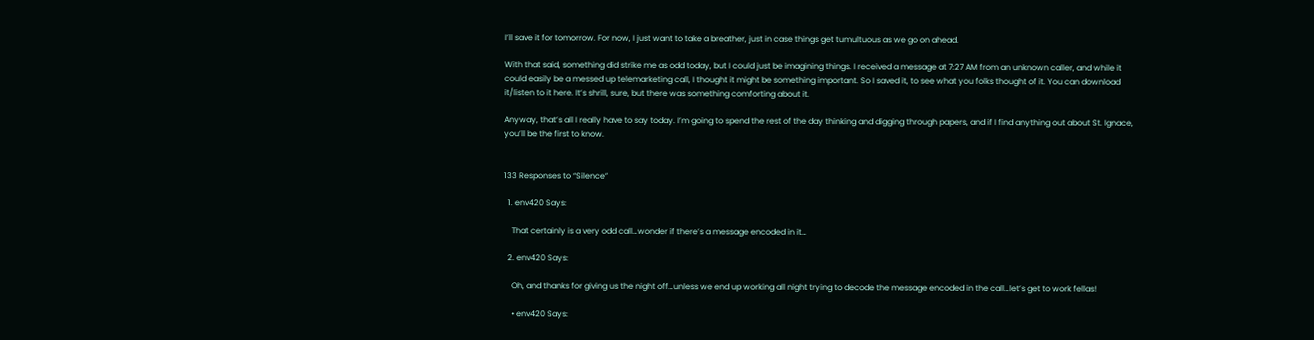I’ll save it for tomorrow. For now, I just want to take a breather, just in case things get tumultuous as we go on ahead.

With that said, something did strike me as odd today, but I could just be imagining things. I received a message at 7:27 AM from an unknown caller, and while it could easily be a messed up telemarketing call, I thought it might be something important. So I saved it, to see what you folks thought of it. You can download it/listen to it here. It’s shrill, sure, but there was something comforting about it.

Anyway, that’s all I really have to say today. I’m going to spend the rest of the day thinking and digging through papers, and if I find anything out about St. Ignace, you’ll be the first to know.


133 Responses to “Silence”

  1. env420 Says:

    That certainly is a very odd call…wonder if there’s a message encoded in it…

  2. env420 Says:

    Oh, and thanks for giving us the night off…unless we end up working all night trying to decode the message encoded in the call…let’s get to work fellas!

    • env420 Says: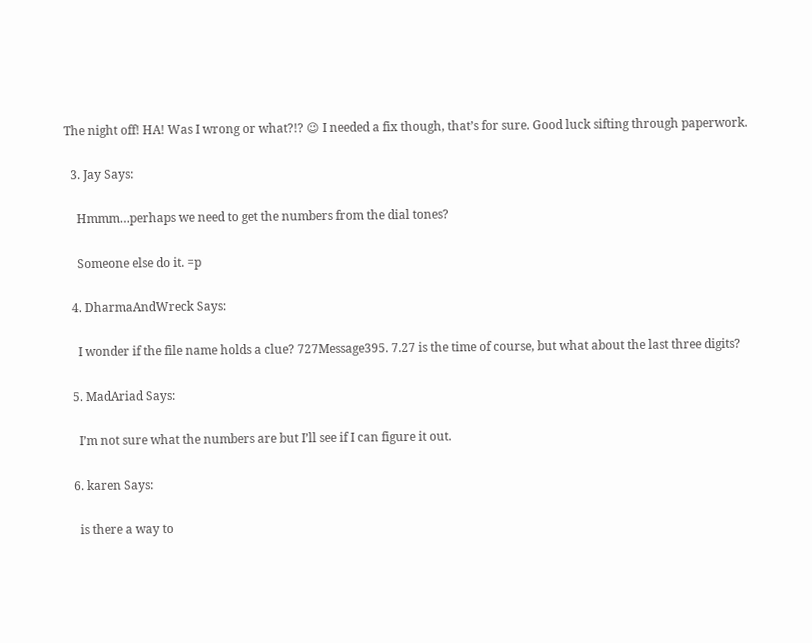The night off! HA! Was I wrong or what?!? 😉 I needed a fix though, that’s for sure. Good luck sifting through paperwork.

  3. Jay Says:

    Hmmm…perhaps we need to get the numbers from the dial tones?

    Someone else do it. =p

  4. DharmaAndWreck Says:

    I wonder if the file name holds a clue? 727Message395. 7.27 is the time of course, but what about the last three digits?

  5. MadAriad Says:

    I’m not sure what the numbers are but I’ll see if I can figure it out.

  6. karen Says:

    is there a way to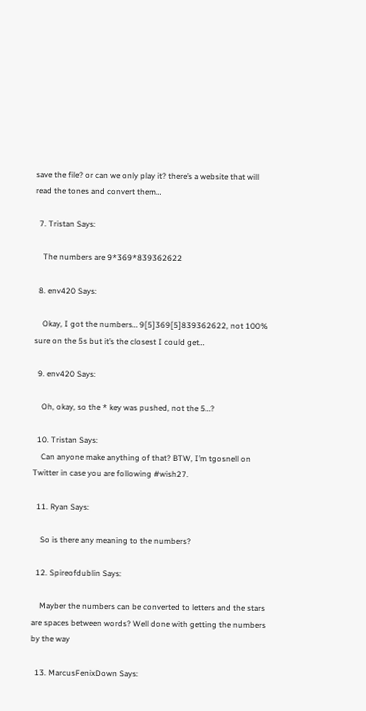save the file? or can we only play it? there’s a website that will read the tones and convert them…

  7. Tristan Says:

    The numbers are 9*369*839362622

  8. env420 Says:

    Okay, I got the numbers… 9[5]369[5]839362622, not 100% sure on the 5s but it’s the closest I could get…

  9. env420 Says:

    Oh, okay, so the * key was pushed, not the 5…?

  10. Tristan Says:
    Can anyone make anything of that? BTW, I’m tgosnell on Twitter in case you are following #wish27.

  11. Ryan Says:

    So is there any meaning to the numbers?

  12. Spireofdublin Says:

    Mayber the numbers can be converted to letters and the stars are spaces between words? Well done with getting the numbers by the way

  13. MarcusFenixDown Says: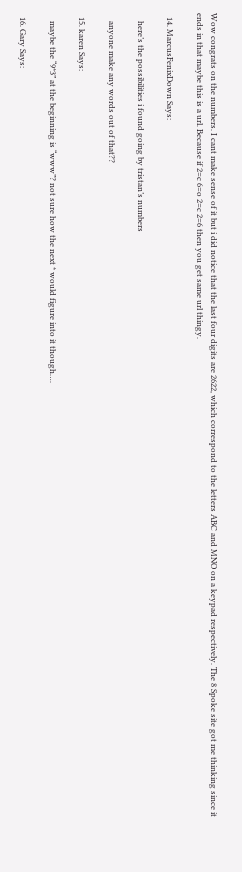Wow congrats on the numbers. I cant make sense of it but i did notice that the last four digits are 2622, which correspond to the letters ABC and MNO on a keypad respectively. The 8 Spoke site got me thinking since it ends in that maybe this is a url. Because if 2=c 6=o 2=c 2=6 then you get same url thingy.

  14. MarcusFenixDown Says:

    here’s the possibilities i found going by tristan’s numbers

    anyone make any words out of that??

  15. karen Says:

    maybe the “9*3” at the beginning is “www”? not sure how the next * would figure into it though….

  16. Gary Says: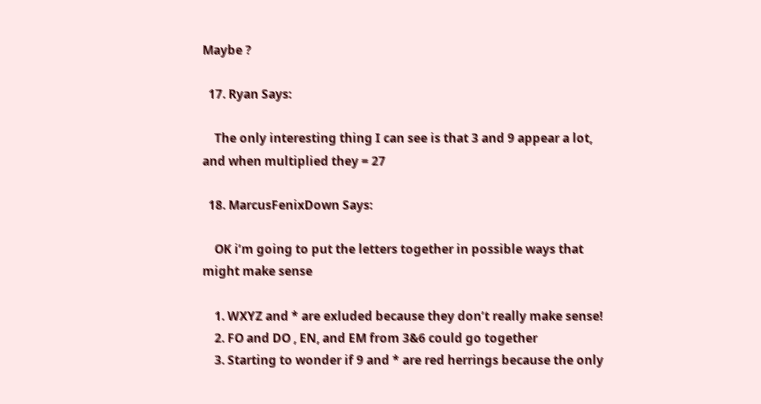Maybe ?

  17. Ryan Says:

    The only interesting thing I can see is that 3 and 9 appear a lot, and when multiplied they = 27

  18. MarcusFenixDown Says:

    OK i’m going to put the letters together in possible ways that might make sense

    1. WXYZ and * are exluded because they don’t really make sense!
    2. FO and DO , EN, and EM from 3&6 could go together
    3. Starting to wonder if 9 and * are red herrings because the only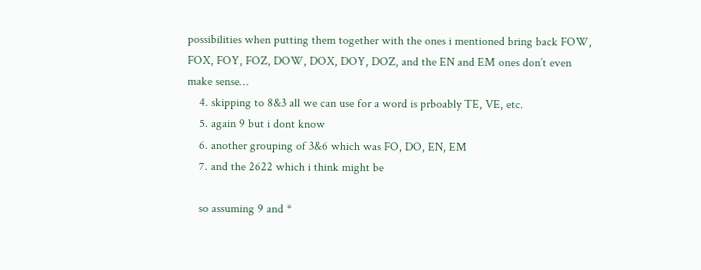possibilities when putting them together with the ones i mentioned bring back FOW, FOX, FOY, FOZ, DOW, DOX, DOY, DOZ, and the EN and EM ones don’t even make sense…
    4. skipping to 8&3 all we can use for a word is prboably TE, VE, etc.
    5. again 9 but i dont know
    6. another grouping of 3&6 which was FO, DO, EN, EM
    7. and the 2622 which i think might be

    so assuming 9 and *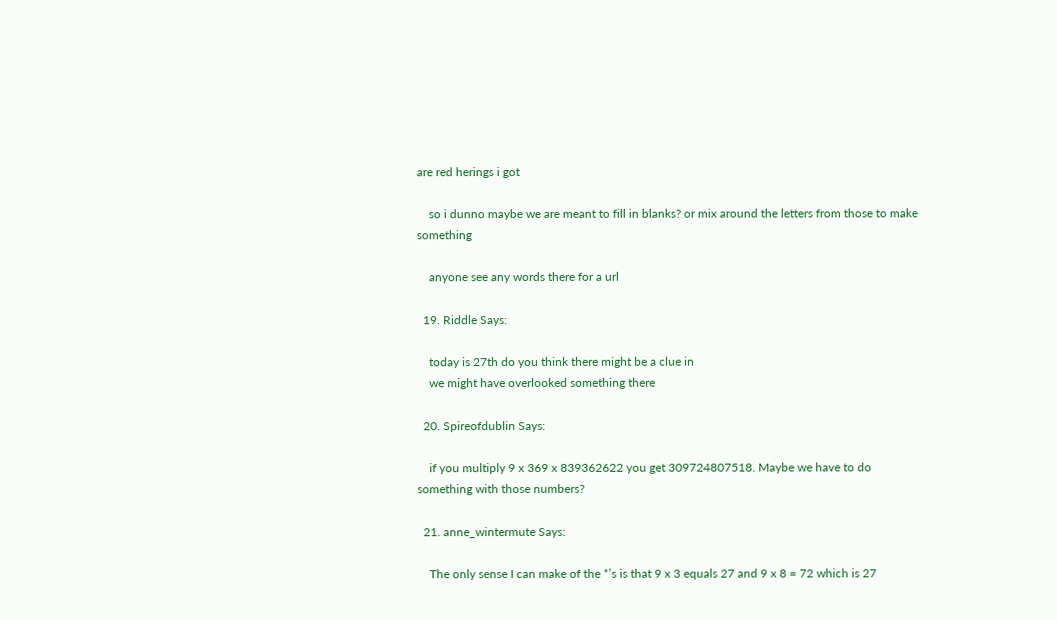are red herings i got

    so i dunno maybe we are meant to fill in blanks? or mix around the letters from those to make something

    anyone see any words there for a url

  19. Riddle Says:

    today is 27th do you think there might be a clue in
    we might have overlooked something there

  20. Spireofdublin Says:

    if you multiply 9 x 369 x 839362622 you get 309724807518. Maybe we have to do something with those numbers?

  21. anne_wintermute Says:

    The only sense I can make of the *’s is that 9 x 3 equals 27 and 9 x 8 = 72 which is 27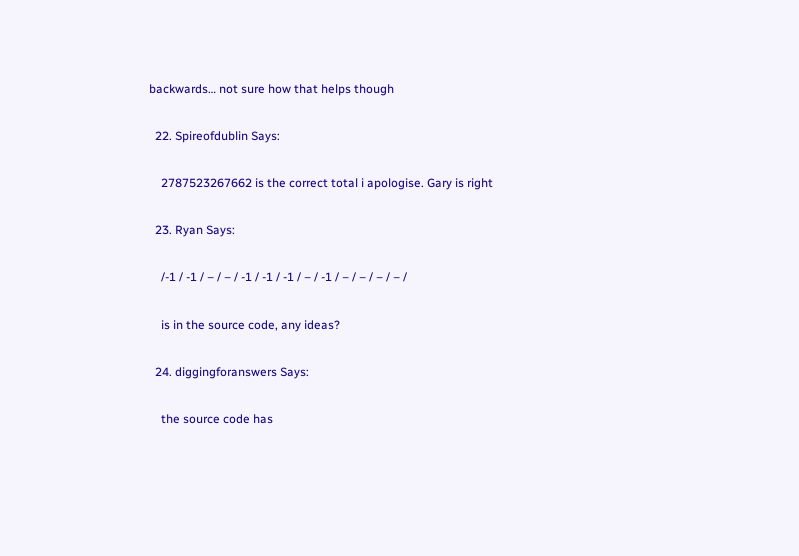backwards… not sure how that helps though

  22. Spireofdublin Says:

    2787523267662 is the correct total i apologise. Gary is right

  23. Ryan Says:

    /-1 / -1 / – / – / -1 / -1 / -1 / – / -1 / – / – / – / – /

    is in the source code, any ideas?

  24. diggingforanswers Says:

    the source code has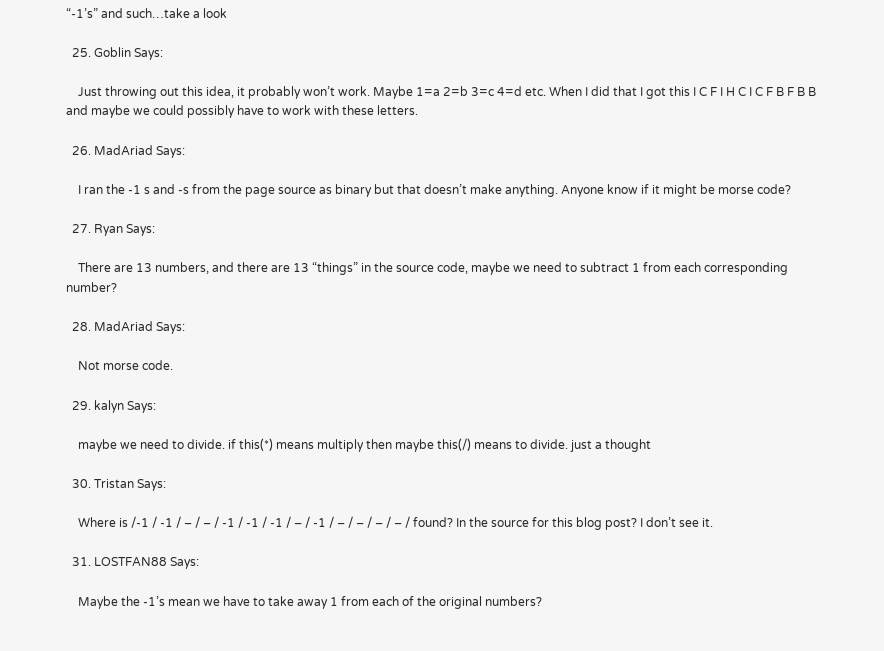“-1’s” and such…take a look

  25. Goblin Says:

    Just throwing out this idea, it probably won’t work. Maybe 1=a 2=b 3=c 4=d etc. When I did that I got this I C F I H C I C F B F B B and maybe we could possibly have to work with these letters.

  26. MadAriad Says:

    I ran the -1 s and -s from the page source as binary but that doesn’t make anything. Anyone know if it might be morse code?

  27. Ryan Says:

    There are 13 numbers, and there are 13 “things” in the source code, maybe we need to subtract 1 from each corresponding number?

  28. MadAriad Says:

    Not morse code.

  29. kalyn Says:

    maybe we need to divide. if this(*) means multiply then maybe this(/) means to divide. just a thought

  30. Tristan Says:

    Where is /-1 / -1 / – / – / -1 / -1 / -1 / – / -1 / – / – / – / – / found? In the source for this blog post? I don’t see it.

  31. LOSTFAN88 Says:

    Maybe the -1’s mean we have to take away 1 from each of the original numbers?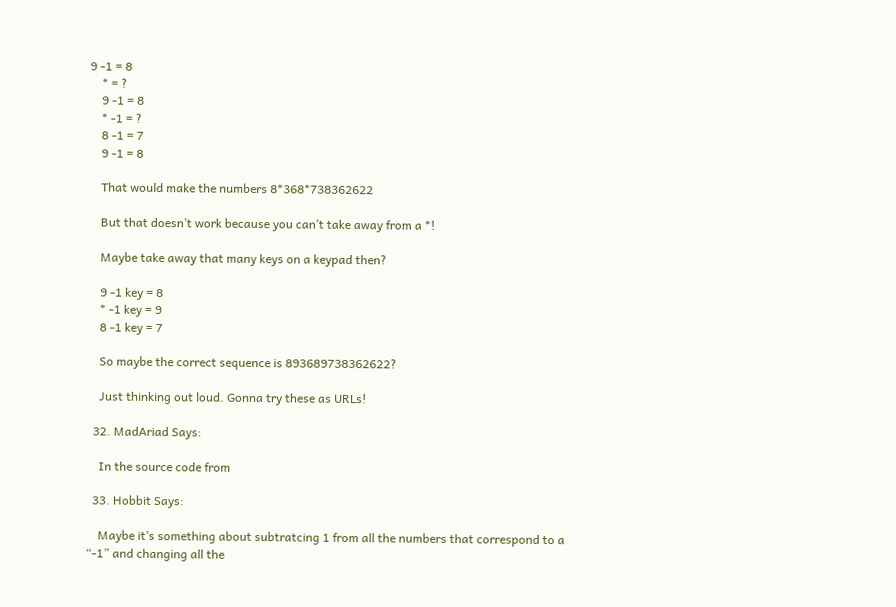9 -1 = 8
    * = ?
    9 -1 = 8
    * -1 = ?
    8 -1 = 7
    9 -1 = 8

    That would make the numbers 8*368*738362622

    But that doesn’t work because you can’t take away from a *!

    Maybe take away that many keys on a keypad then?

    9 -1 key = 8
    * -1 key = 9
    8 -1 key = 7

    So maybe the correct sequence is 893689738362622?

    Just thinking out loud. Gonna try these as URLs!

  32. MadAriad Says:

    In the source code from

  33. Hobbit Says:

    Maybe it’s something about subtratcing 1 from all the numbers that correspond to a “-1” and changing all the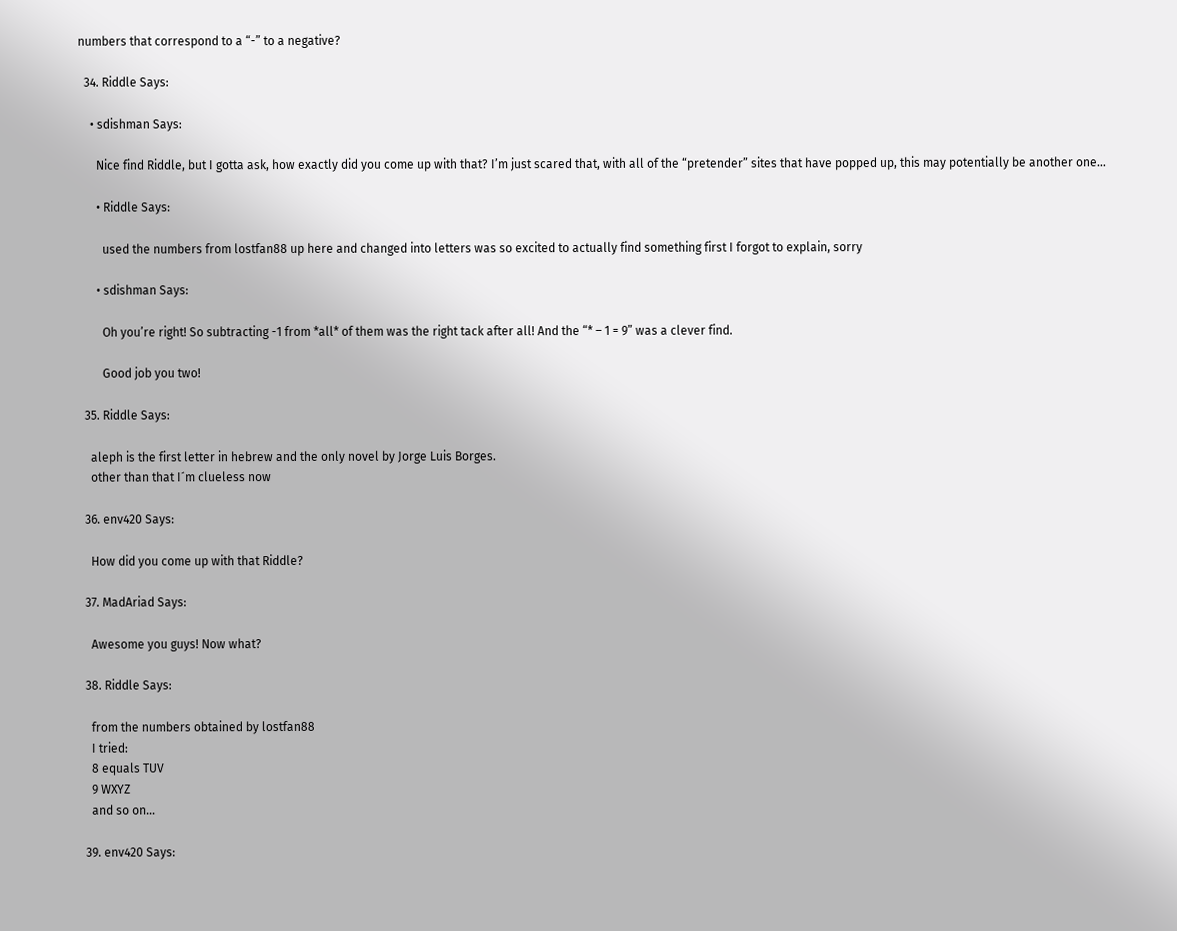numbers that correspond to a “-” to a negative?

  34. Riddle Says:

    • sdishman Says:

      Nice find Riddle, but I gotta ask, how exactly did you come up with that? I’m just scared that, with all of the “pretender” sites that have popped up, this may potentially be another one…

      • Riddle Says:

        used the numbers from lostfan88 up here and changed into letters was so excited to actually find something first I forgot to explain, sorry

      • sdishman Says:

        Oh you’re right! So subtracting -1 from *all* of them was the right tack after all! And the “* – 1 = 9” was a clever find.

        Good job you two!

  35. Riddle Says:

    aleph is the first letter in hebrew and the only novel by Jorge Luis Borges.
    other than that I´m clueless now

  36. env420 Says:

    How did you come up with that Riddle?

  37. MadAriad Says:

    Awesome you guys! Now what?

  38. Riddle Says:

    from the numbers obtained by lostfan88
    I tried:
    8 equals TUV
    9 WXYZ
    and so on…

  39. env420 Says: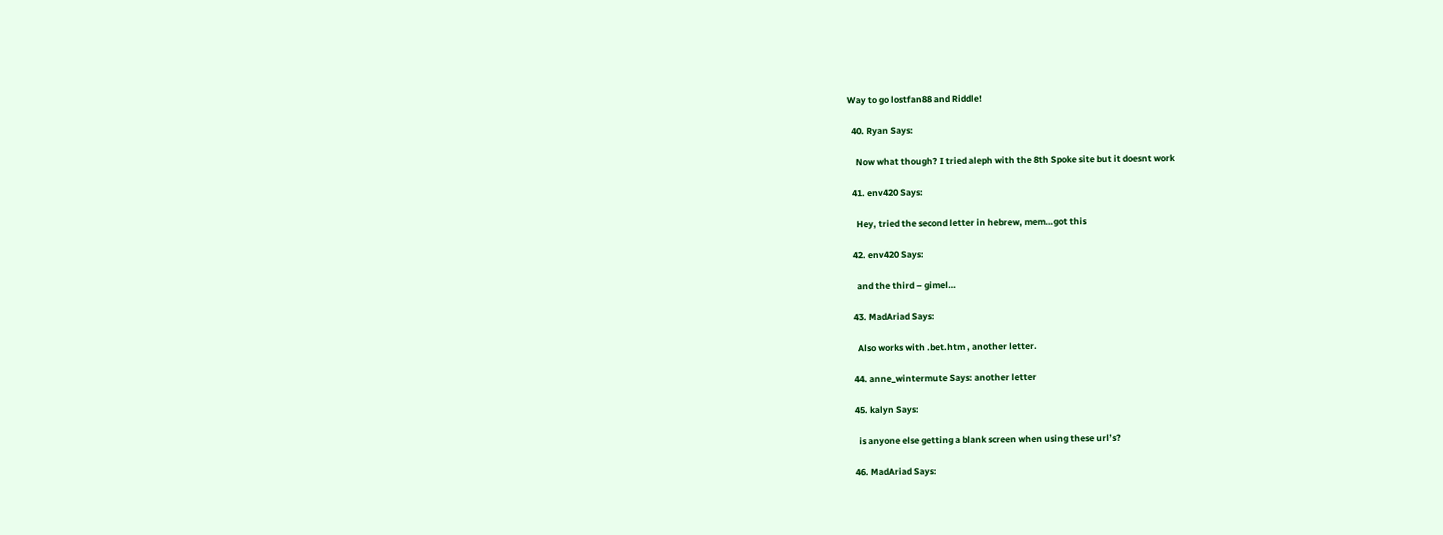Way to go lostfan88 and Riddle!

  40. Ryan Says:

    Now what though? I tried aleph with the 8th Spoke site but it doesnt work

  41. env420 Says:

    Hey, tried the second letter in hebrew, mem…got this

  42. env420 Says:

    and the third – gimel…

  43. MadAriad Says:

    Also works with .bet.htm , another letter.

  44. anne_wintermute Says: another letter

  45. kalyn Says:

    is anyone else getting a blank screen when using these url’s?

  46. MadAriad Says: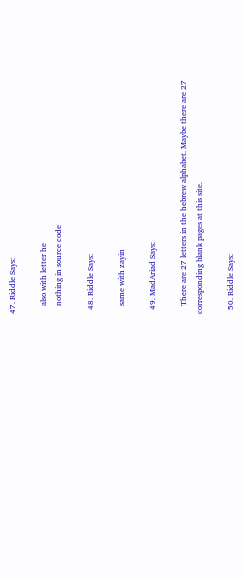47. Riddle Says:

    also with letter he
    nothing in source code

  48. Riddle Says:

    same with zayin

  49. MadAriad Says:

    There are 27 letters in the hebrew alphabet. Maybe there are 27 corresponding blank pages at this site.

  50. Riddle Says: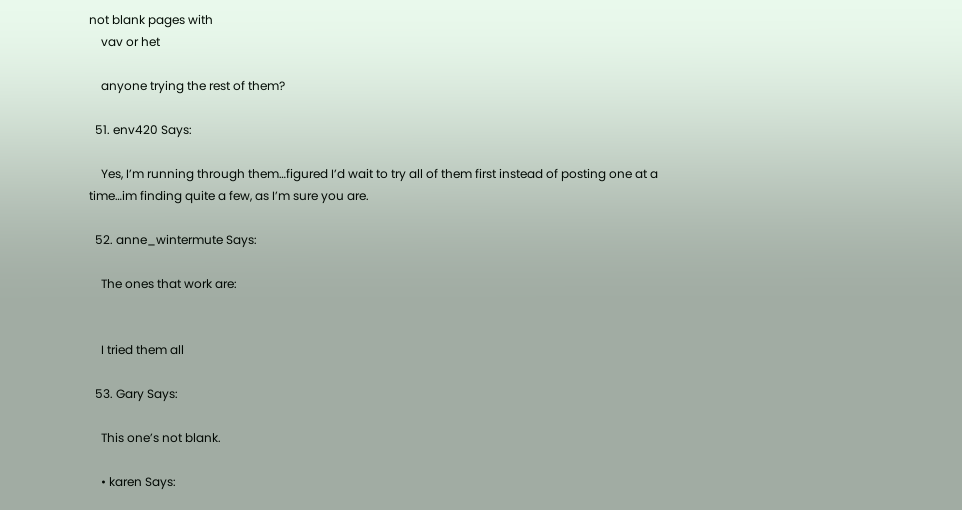not blank pages with
    vav or het

    anyone trying the rest of them?

  51. env420 Says:

    Yes, I’m running through them…figured I’d wait to try all of them first instead of posting one at a time…im finding quite a few, as I’m sure you are.

  52. anne_wintermute Says:

    The ones that work are:


    I tried them all

  53. Gary Says:

    This one’s not blank.

    • karen Says: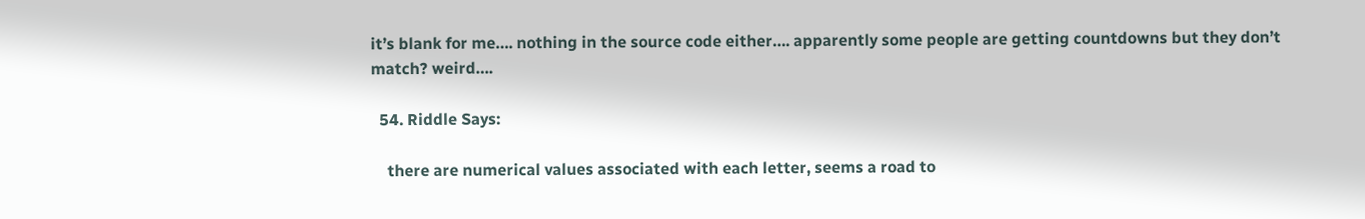it’s blank for me…. nothing in the source code either…. apparently some people are getting countdowns but they don’t match? weird….

  54. Riddle Says:

    there are numerical values associated with each letter, seems a road to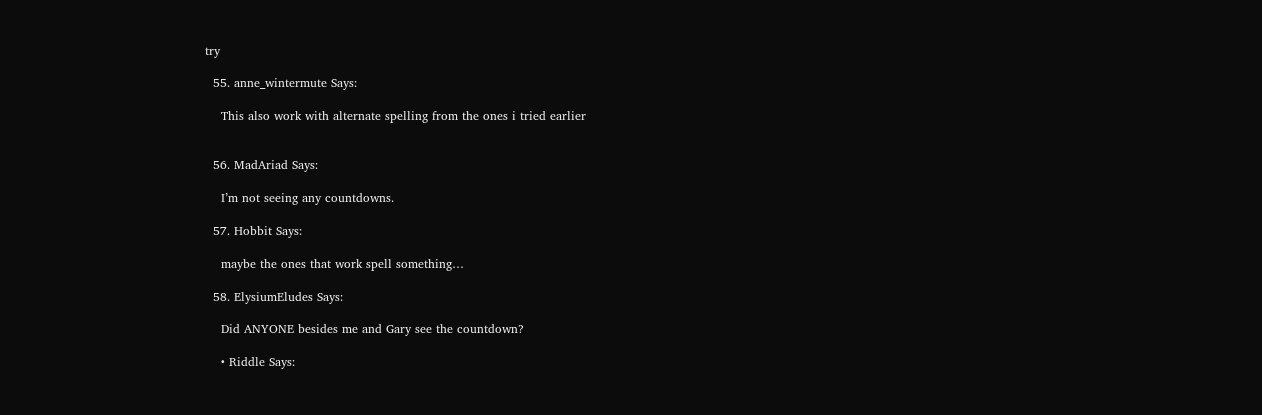try

  55. anne_wintermute Says:

    This also work with alternate spelling from the ones i tried earlier


  56. MadAriad Says:

    I’m not seeing any countdowns.

  57. Hobbit Says:

    maybe the ones that work spell something…

  58. ElysiumEludes Says:

    Did ANYONE besides me and Gary see the countdown?

    • Riddle Says: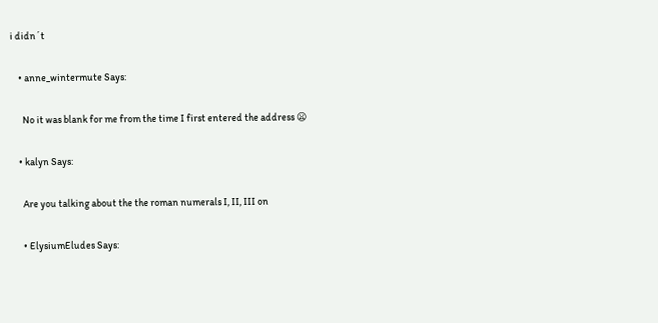i didn´t

    • anne_wintermute Says:

      No it was blank for me from the time I first entered the address 😦

    • kalyn Says:

      Are you talking about the the roman numerals I, II, III on

      • ElysiumEludes Says: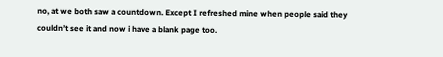no, at we both saw a countdown. Except I refreshed mine when people said they couldn’t see it and now i have a blank page too.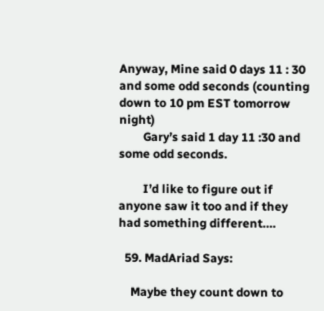Anyway, Mine said 0 days 11 : 30 and some odd seconds (counting down to 10 pm EST tomorrow night)
        Gary’s said 1 day 11 :30 and some odd seconds.

        I’d like to figure out if anyone saw it too and if they had something different….

  59. MadAriad Says:

    Maybe they count down to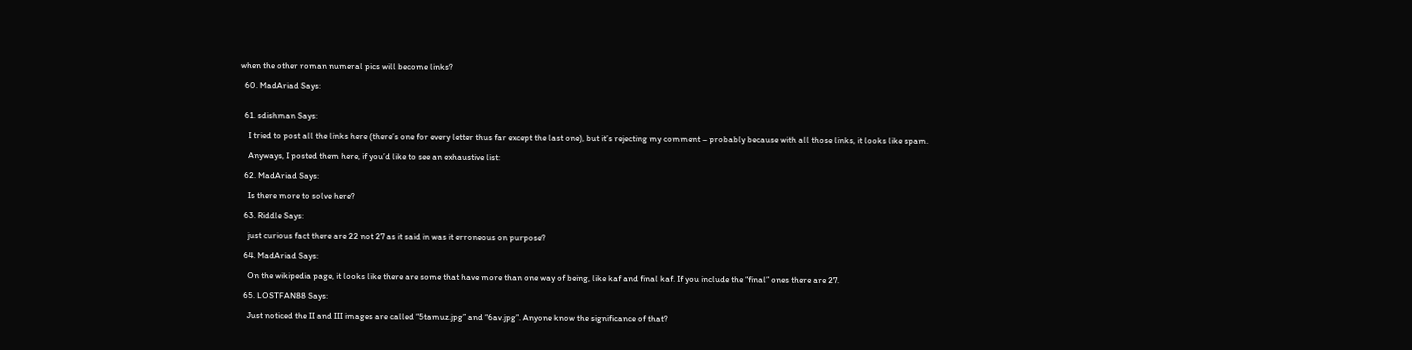when the other roman numeral pics will become links?

  60. MadAriad Says:


  61. sdishman Says:

    I tried to post all the links here (there’s one for every letter thus far except the last one), but it’s rejecting my comment – probably because with all those links, it looks like spam.

    Anyways, I posted them here, if you’d like to see an exhaustive list:

  62. MadAriad Says:

    Is there more to solve here?

  63. Riddle Says:

    just curious fact there are 22 not 27 as it said in was it erroneous on purpose?

  64. MadAriad Says:

    On the wikipedia page, it looks like there are some that have more than one way of being, like kaf and final kaf. If you include the “final” ones there are 27.

  65. LOSTFAN88 Says:

    Just noticed the II and III images are called “5tamuz.jpg” and “6av.jpg”. Anyone know the significance of that?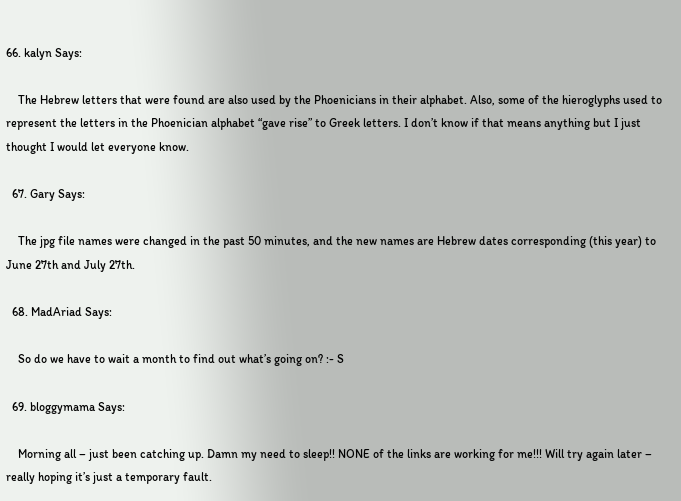66. kalyn Says:

    The Hebrew letters that were found are also used by the Phoenicians in their alphabet. Also, some of the hieroglyphs used to represent the letters in the Phoenician alphabet “gave rise” to Greek letters. I don’t know if that means anything but I just thought I would let everyone know.

  67. Gary Says:

    The jpg file names were changed in the past 50 minutes, and the new names are Hebrew dates corresponding (this year) to June 27th and July 27th.

  68. MadAriad Says:

    So do we have to wait a month to find out what’s going on? :- S

  69. bloggymama Says:

    Morning all – just been catching up. Damn my need to sleep!! NONE of the links are working for me!!! Will try again later – really hoping it’s just a temporary fault.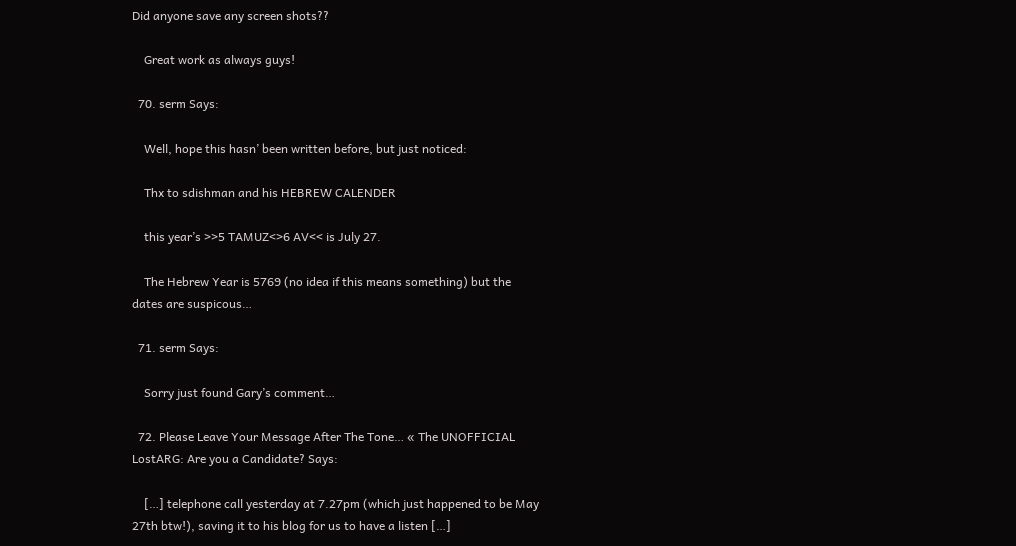Did anyone save any screen shots??

    Great work as always guys!

  70. serm Says:

    Well, hope this hasn’ been written before, but just noticed:

    Thx to sdishman and his HEBREW CALENDER

    this year’s >>5 TAMUZ<>6 AV<< is July 27.

    The Hebrew Year is 5769 (no idea if this means something) but the dates are suspicous…

  71. serm Says:

    Sorry just found Gary’s comment…

  72. Please Leave Your Message After The Tone… « The UNOFFICIAL LostARG: Are you a Candidate? Says:

    […] telephone call yesterday at 7.27pm (which just happened to be May 27th btw!), saving it to his blog for us to have a listen […]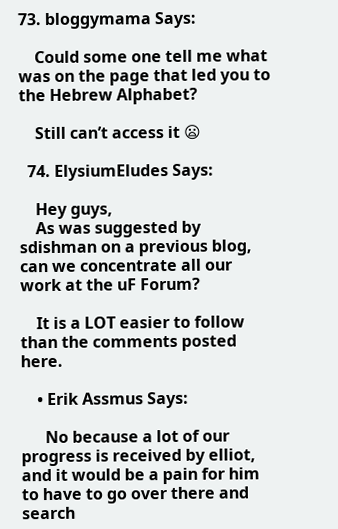73. bloggymama Says:

    Could some one tell me what was on the page that led you to the Hebrew Alphabet?

    Still can’t access it 😦

  74. ElysiumEludes Says:

    Hey guys,
    As was suggested by sdishman on a previous blog, can we concentrate all our work at the uF Forum?

    It is a LOT easier to follow than the comments posted here.

    • Erik Assmus Says:

      No because a lot of our progress is received by elliot, and it would be a pain for him to have to go over there and search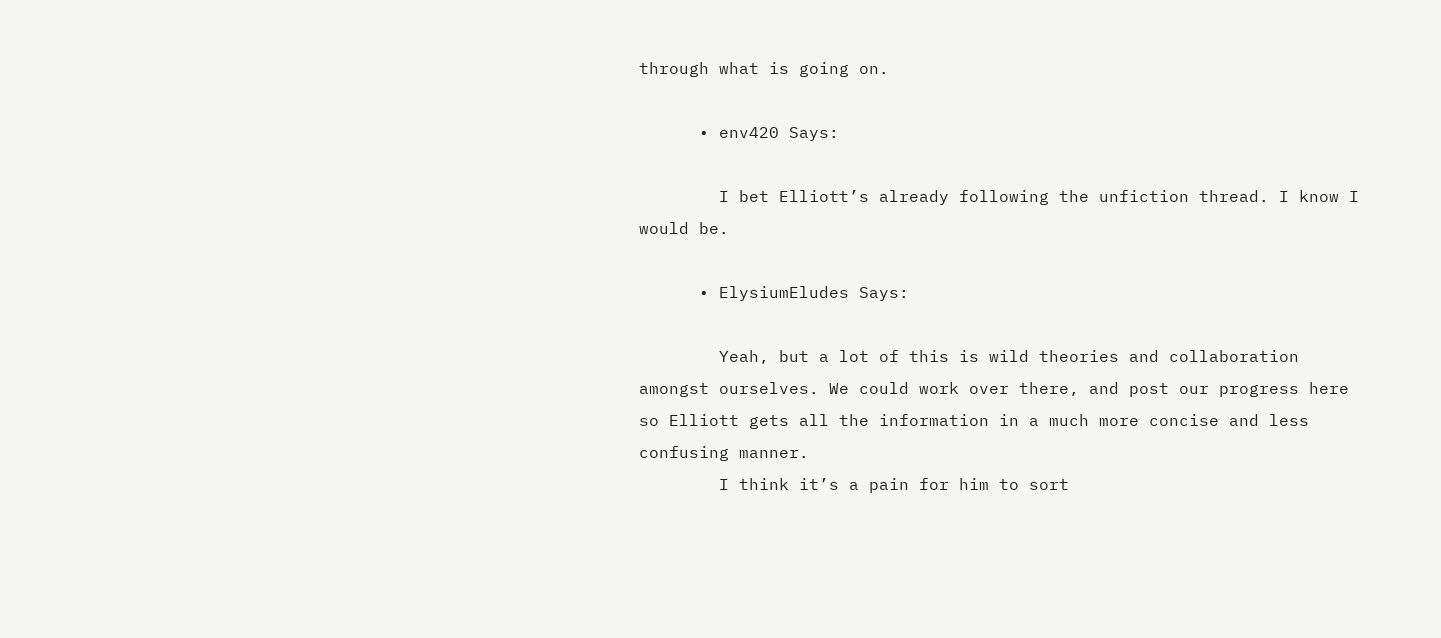through what is going on.

      • env420 Says:

        I bet Elliott’s already following the unfiction thread. I know I would be.

      • ElysiumEludes Says:

        Yeah, but a lot of this is wild theories and collaboration amongst ourselves. We could work over there, and post our progress here so Elliott gets all the information in a much more concise and less confusing manner.
        I think it’s a pain for him to sort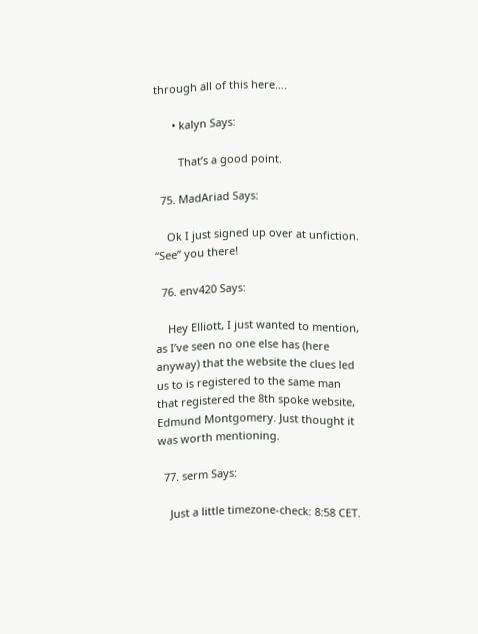through all of this here….

      • kalyn Says:

        That’s a good point.

  75. MadAriad Says:

    Ok I just signed up over at unfiction. “See” you there!

  76. env420 Says:

    Hey Elliott, I just wanted to mention, as I’ve seen no one else has (here anyway) that the website the clues led us to is registered to the same man that registered the 8th spoke website, Edmund Montgomery. Just thought it was worth mentioning.

  77. serm Says:

    Just a little timezone-check: 8:58 CET.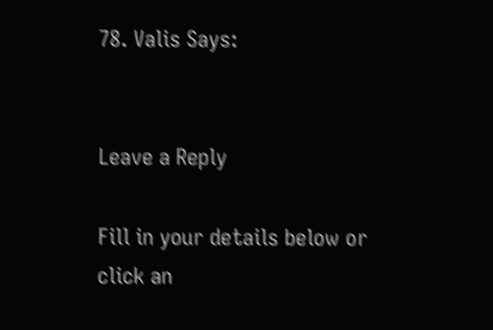78. Valis Says:


Leave a Reply

Fill in your details below or click an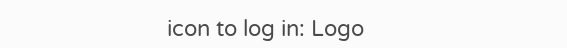icon to log in: Logo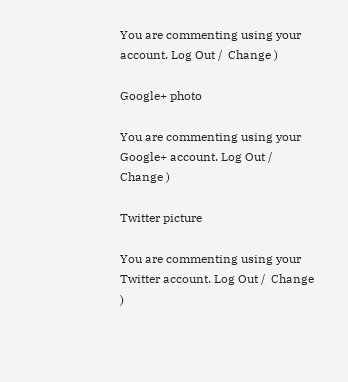You are commenting using your account. Log Out /  Change )

Google+ photo

You are commenting using your Google+ account. Log Out /  Change )

Twitter picture

You are commenting using your Twitter account. Log Out /  Change )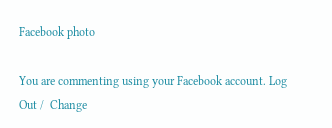Facebook photo

You are commenting using your Facebook account. Log Out /  Change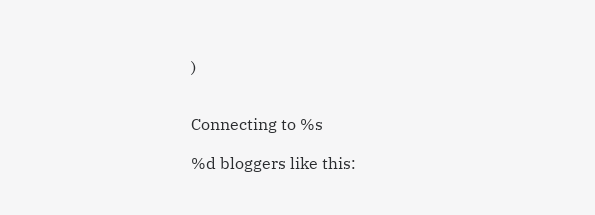)


Connecting to %s

%d bloggers like this: